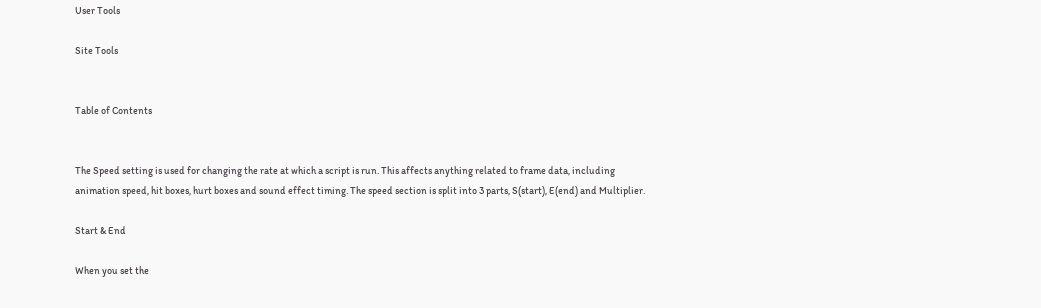User Tools

Site Tools


Table of Contents


The Speed setting is used for changing the rate at which a script is run. This affects anything related to frame data, including animation speed, hit boxes, hurt boxes and sound effect timing. The speed section is split into 3 parts, S(start), E(end) and Multiplier.

Start & End

When you set the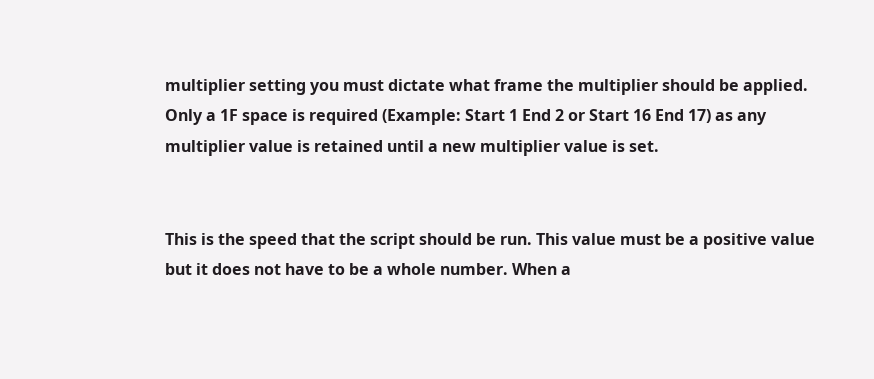multiplier setting you must dictate what frame the multiplier should be applied. Only a 1F space is required (Example: Start 1 End 2 or Start 16 End 17) as any multiplier value is retained until a new multiplier value is set.


This is the speed that the script should be run. This value must be a positive value but it does not have to be a whole number. When a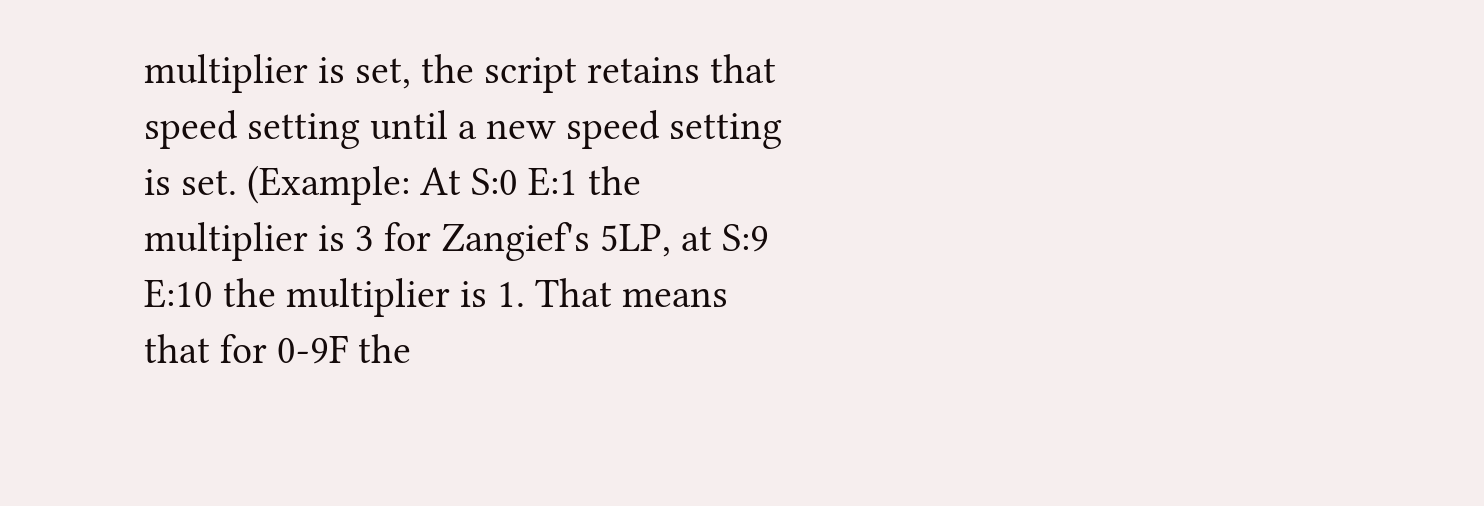multiplier is set, the script retains that speed setting until a new speed setting is set. (Example: At S:0 E:1 the multiplier is 3 for Zangief's 5LP, at S:9 E:10 the multiplier is 1. That means that for 0-9F the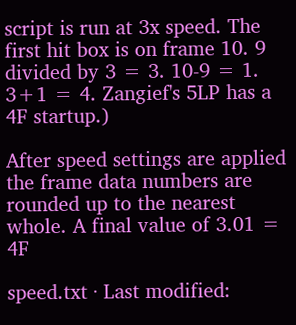script is run at 3x speed. The first hit box is on frame 10. 9 divided by 3 = 3. 10-9 = 1. 3+1 = 4. Zangief's 5LP has a 4F startup.)

After speed settings are applied the frame data numbers are rounded up to the nearest whole. A final value of 3.01 = 4F

speed.txt · Last modified: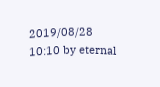2019/08/28 10:10 by eternal